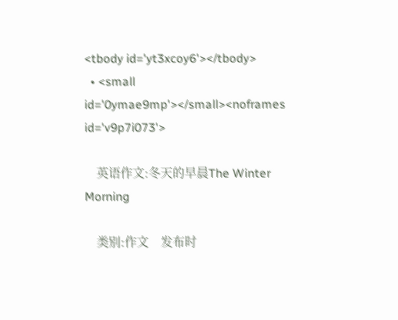<tbody id='yt3xcoy6'></tbody>
  • <small id='0ymae9mp'></small><noframes id='v9p7i073'>

    英语作文:冬天的早晨The Winter Morning

    类别:作文    发布时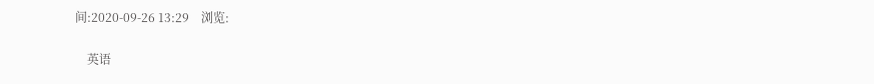间:2020-09-26 13:29    浏览:

    英语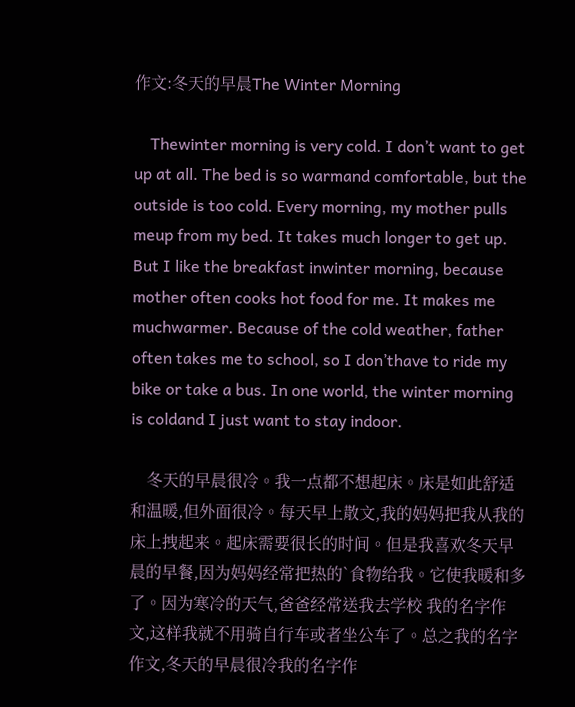作文:冬天的早晨The Winter Morning

    Thewinter morning is very cold. I don’t want to get up at all. The bed is so warmand comfortable, but the outside is too cold. Every morning, my mother pulls meup from my bed. It takes much longer to get up. But I like the breakfast inwinter morning, because mother often cooks hot food for me. It makes me muchwarmer. Because of the cold weather, father often takes me to school, so I don’thave to ride my bike or take a bus. In one world, the winter morning is coldand I just want to stay indoor.

    冬天的早晨很冷。我一点都不想起床。床是如此舒适和温暖,但外面很冷。每天早上散文,我的妈妈把我从我的床上拽起来。起床需要很长的时间。但是我喜欢冬天早晨的早餐,因为妈妈经常把热的`食物给我。它使我暖和多了。因为寒冷的天气,爸爸经常送我去学校 我的名字作文,这样我就不用骑自行车或者坐公车了。总之我的名字作文,冬天的早晨很冷我的名字作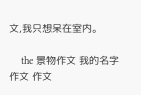文,我只想呆在室内。

    the 景物作文 我的名字作文 作文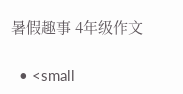暑假趣事 4年级作文

  • <small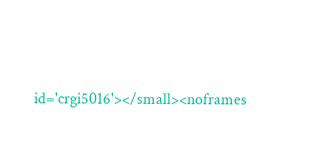id='crgi5016'></small><noframes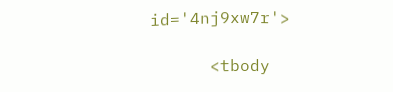id='4nj9xw7r'>

      <tbody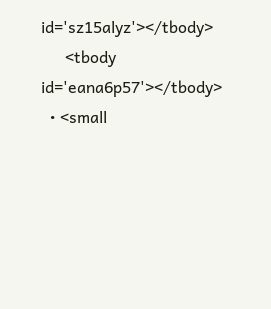id='sz15alyz'></tbody>
      <tbody id='eana6p57'></tbody>
  • <small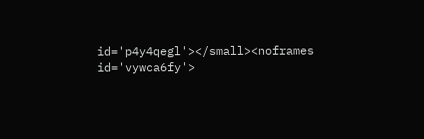id='p4y4qegl'></small><noframes id='vywca6fy'>